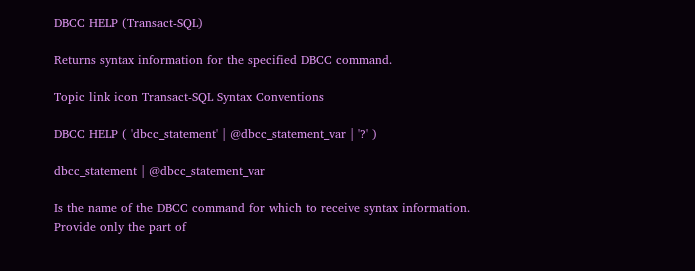DBCC HELP (Transact-SQL)

Returns syntax information for the specified DBCC command.

Topic link icon Transact-SQL Syntax Conventions

DBCC HELP ( 'dbcc_statement' | @dbcc_statement_var | '?' )

dbcc_statement | @dbcc_statement_var

Is the name of the DBCC command for which to receive syntax information. Provide only the part of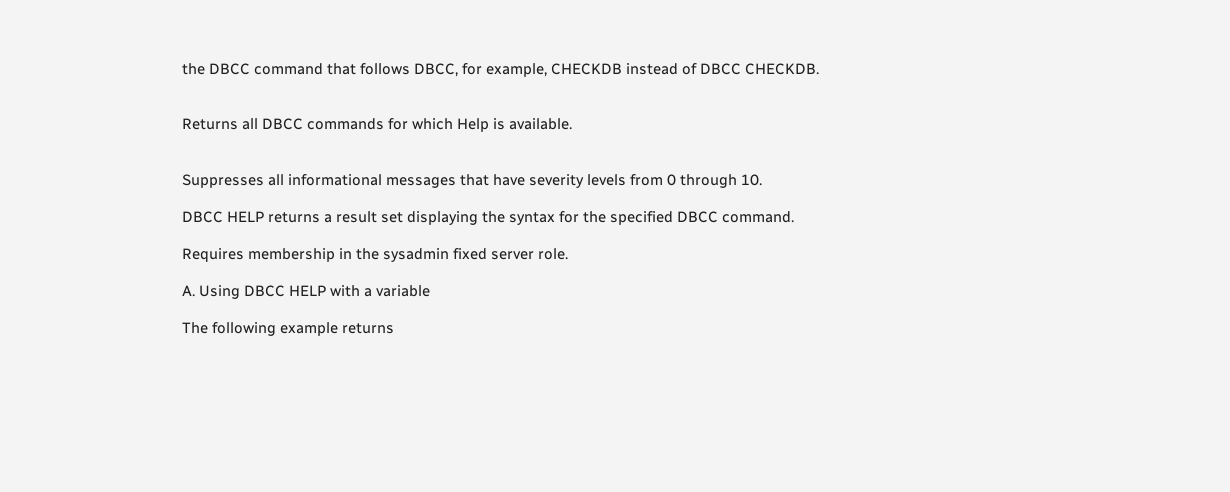the DBCC command that follows DBCC, for example, CHECKDB instead of DBCC CHECKDB.


Returns all DBCC commands for which Help is available.


Suppresses all informational messages that have severity levels from 0 through 10.

DBCC HELP returns a result set displaying the syntax for the specified DBCC command.

Requires membership in the sysadmin fixed server role.

A. Using DBCC HELP with a variable

The following example returns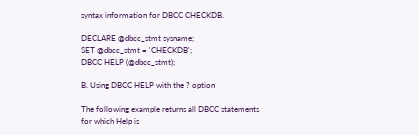syntax information for DBCC CHECKDB.

DECLARE @dbcc_stmt sysname;
SET @dbcc_stmt = 'CHECKDB';
DBCC HELP (@dbcc_stmt);

B. Using DBCC HELP with the ? option

The following example returns all DBCC statements for which Help is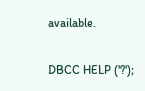available.

DBCC HELP ('?');